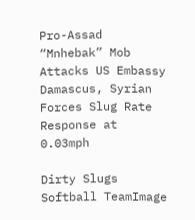Pro-Assad “Mnhebak” Mob Attacks US Embassy Damascus, Syrian Forces Slug Rate Response at 0.03mph

Dirty Slugs Softball TeamImage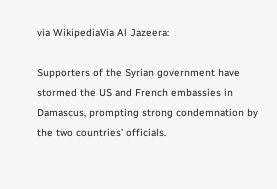via WikipediaVia Al Jazeera:

Supporters of the Syrian government have stormed the US and French embassies in Damascus, prompting strong condemnation by the two countries’ officials.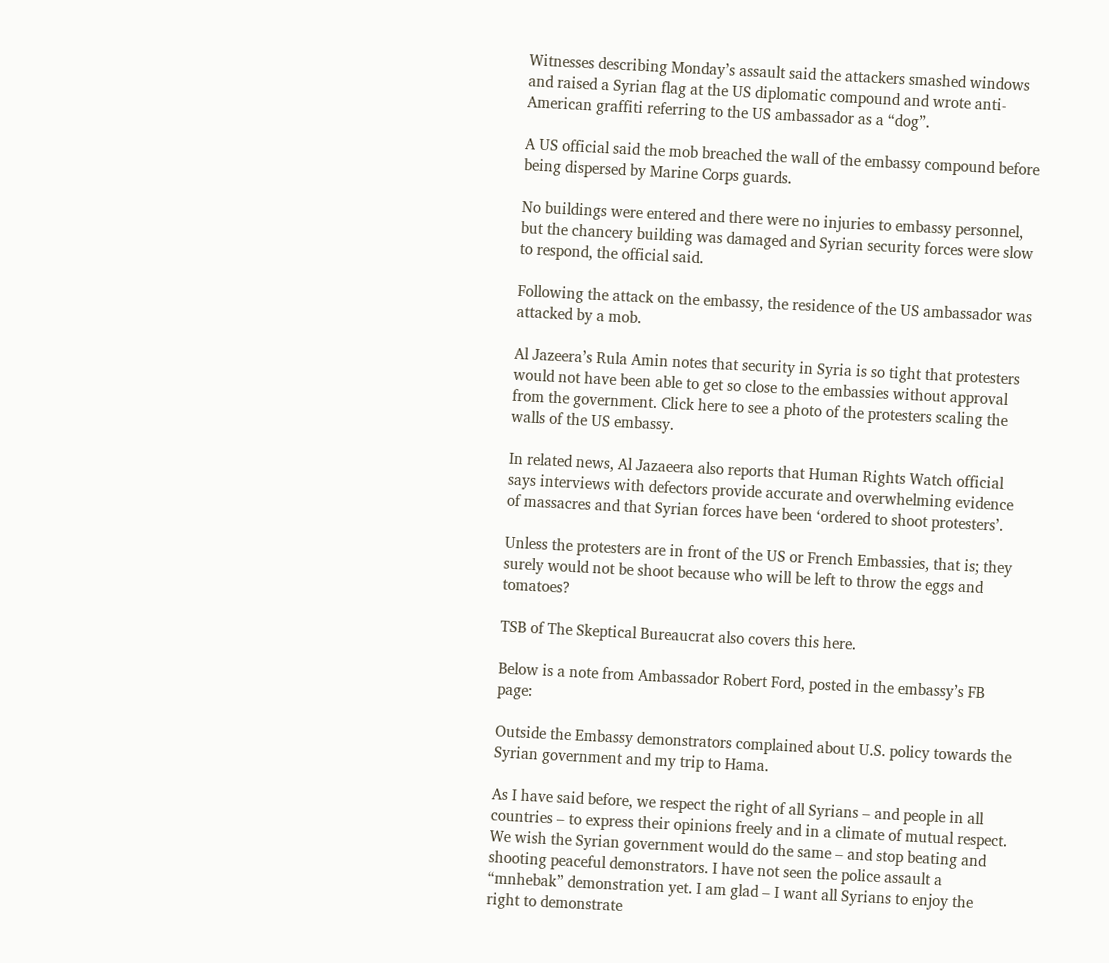Witnesses describing Monday’s assault said the attackers smashed windows and raised a Syrian flag at the US diplomatic compound and wrote anti-American graffiti referring to the US ambassador as a “dog”.

A US official said the mob breached the wall of the embassy compound before being dispersed by Marine Corps guards.

No buildings were entered and there were no injuries to embassy personnel, but the chancery building was damaged and Syrian security forces were slow to respond, the official said.

Following the attack on the embassy, the residence of the US ambassador was attacked by a mob.

Al Jazeera’s Rula Amin notes that security in Syria is so tight that protesters would not have been able to get so close to the embassies without approval from the government. Click here to see a photo of the protesters scaling the walls of the US embassy.

In related news, Al Jazaeera also reports that Human Rights Watch official says interviews with defectors provide accurate and overwhelming evidence of massacres and that Syrian forces have been ‘ordered to shoot protesters’.

Unless the protesters are in front of the US or French Embassies, that is; they surely would not be shoot because who will be left to throw the eggs and tomatoes?

TSB of The Skeptical Bureaucrat also covers this here.

Below is a note from Ambassador Robert Ford, posted in the embassy’s FB page:

Outside the Embassy demonstrators complained about U.S. policy towards the Syrian government and my trip to Hama.

As I have said before, we respect the right of all Syrians – and people in all countries – to express their opinions freely and in a climate of mutual respect. We wish the Syrian government would do the same – and stop beating and shooting peaceful demonstrators. I have not seen the police assault a “mnhebak” demonstration yet. I am glad – I want all Syrians to enjoy the right to demonstrate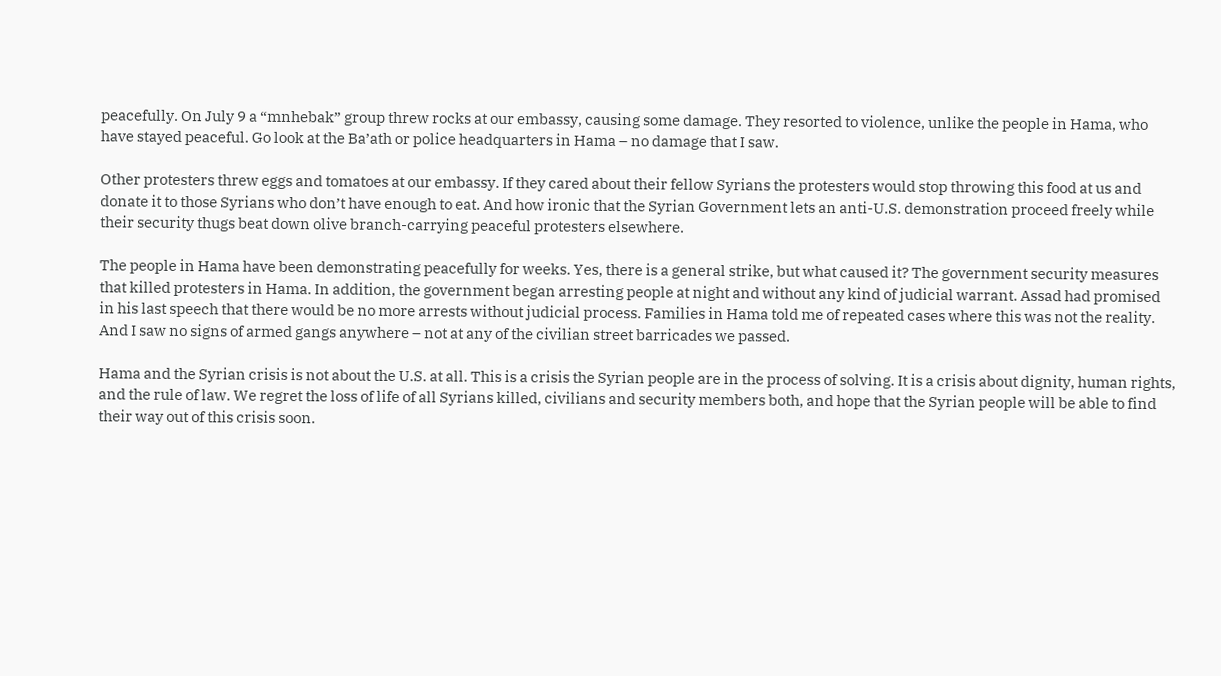peacefully. On July 9 a “mnhebak” group threw rocks at our embassy, causing some damage. They resorted to violence, unlike the people in Hama, who have stayed peaceful. Go look at the Ba’ath or police headquarters in Hama – no damage that I saw.

Other protesters threw eggs and tomatoes at our embassy. If they cared about their fellow Syrians the protesters would stop throwing this food at us and donate it to those Syrians who don’t have enough to eat. And how ironic that the Syrian Government lets an anti-U.S. demonstration proceed freely while their security thugs beat down olive branch-carrying peaceful protesters elsewhere.

The people in Hama have been demonstrating peacefully for weeks. Yes, there is a general strike, but what caused it? The government security measures that killed protesters in Hama. In addition, the government began arresting people at night and without any kind of judicial warrant. Assad had promised in his last speech that there would be no more arrests without judicial process. Families in Hama told me of repeated cases where this was not the reality. And I saw no signs of armed gangs anywhere – not at any of the civilian street barricades we passed.

Hama and the Syrian crisis is not about the U.S. at all. This is a crisis the Syrian people are in the process of solving. It is a crisis about dignity, human rights, and the rule of law. We regret the loss of life of all Syrians killed, civilians and security members both, and hope that the Syrian people will be able to find their way out of this crisis soon.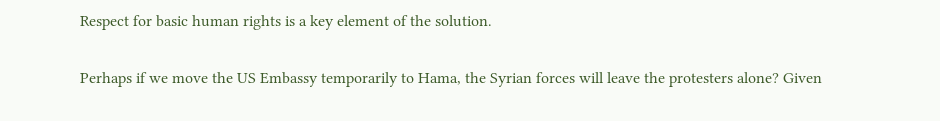Respect for basic human rights is a key element of the solution.

Perhaps if we move the US Embassy temporarily to Hama, the Syrian forces will leave the protesters alone? Given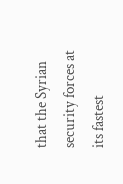that the Syrian security forces at its fastest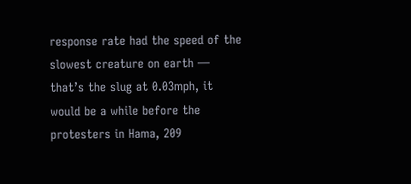response rate had the speed of the slowest creature on earth — that’s the slug at 0.03mph, it would be a while before the protesters in Hama, 209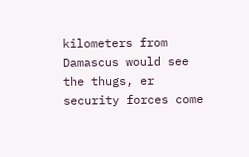kilometers from Damascus would see the thugs, er security forces come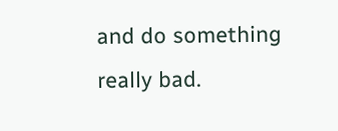and do something really bad.